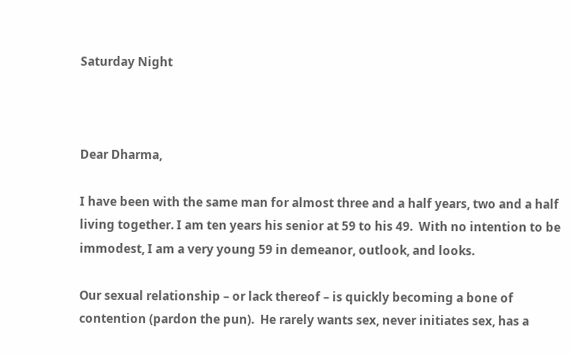Saturday Night



Dear Dharma,

I have been with the same man for almost three and a half years, two and a half living together. I am ten years his senior at 59 to his 49.  With no intention to be immodest, I am a very young 59 in demeanor, outlook, and looks.

Our sexual relationship – or lack thereof – is quickly becoming a bone of contention (pardon the pun).  He rarely wants sex, never initiates sex, has a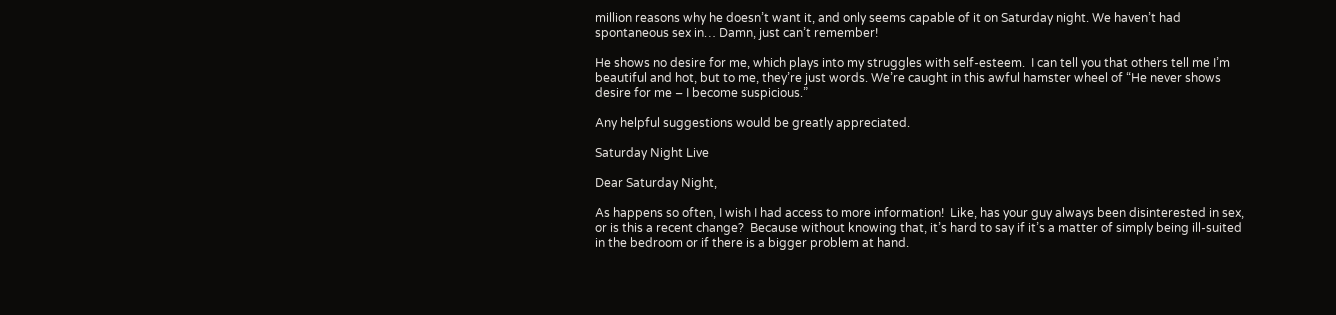million reasons why he doesn’t want it, and only seems capable of it on Saturday night. We haven’t had spontaneous sex in… Damn, just can’t remember!

He shows no desire for me, which plays into my struggles with self-esteem.  I can tell you that others tell me I’m beautiful and hot, but to me, they’re just words. We’re caught in this awful hamster wheel of “He never shows desire for me – I become suspicious.”

Any helpful suggestions would be greatly appreciated.

Saturday Night Live

Dear Saturday Night,

As happens so often, I wish I had access to more information!  Like, has your guy always been disinterested in sex, or is this a recent change?  Because without knowing that, it’s hard to say if it’s a matter of simply being ill-suited in the bedroom or if there is a bigger problem at hand.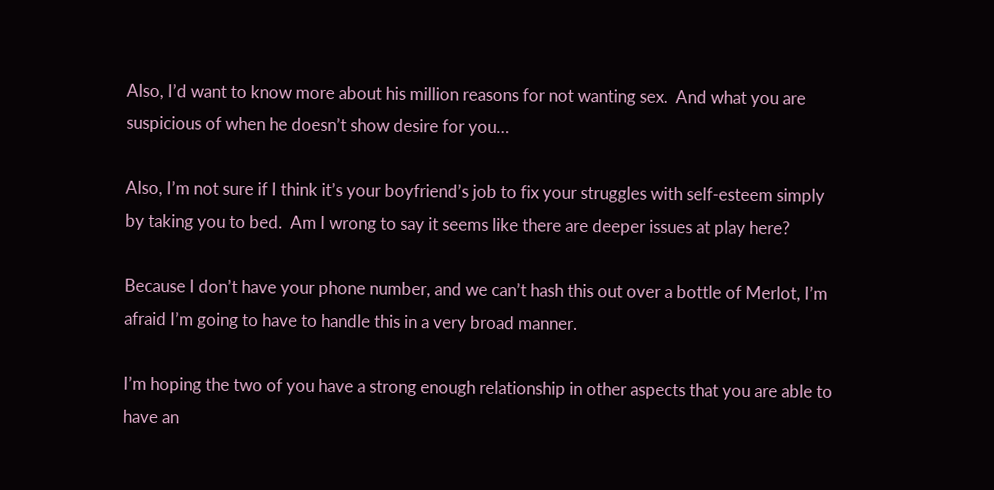Also, I’d want to know more about his million reasons for not wanting sex.  And what you are suspicious of when he doesn’t show desire for you…

Also, I’m not sure if I think it’s your boyfriend’s job to fix your struggles with self-esteem simply by taking you to bed.  Am I wrong to say it seems like there are deeper issues at play here?

Because I don’t have your phone number, and we can’t hash this out over a bottle of Merlot, I’m afraid I’m going to have to handle this in a very broad manner.

I’m hoping the two of you have a strong enough relationship in other aspects that you are able to have an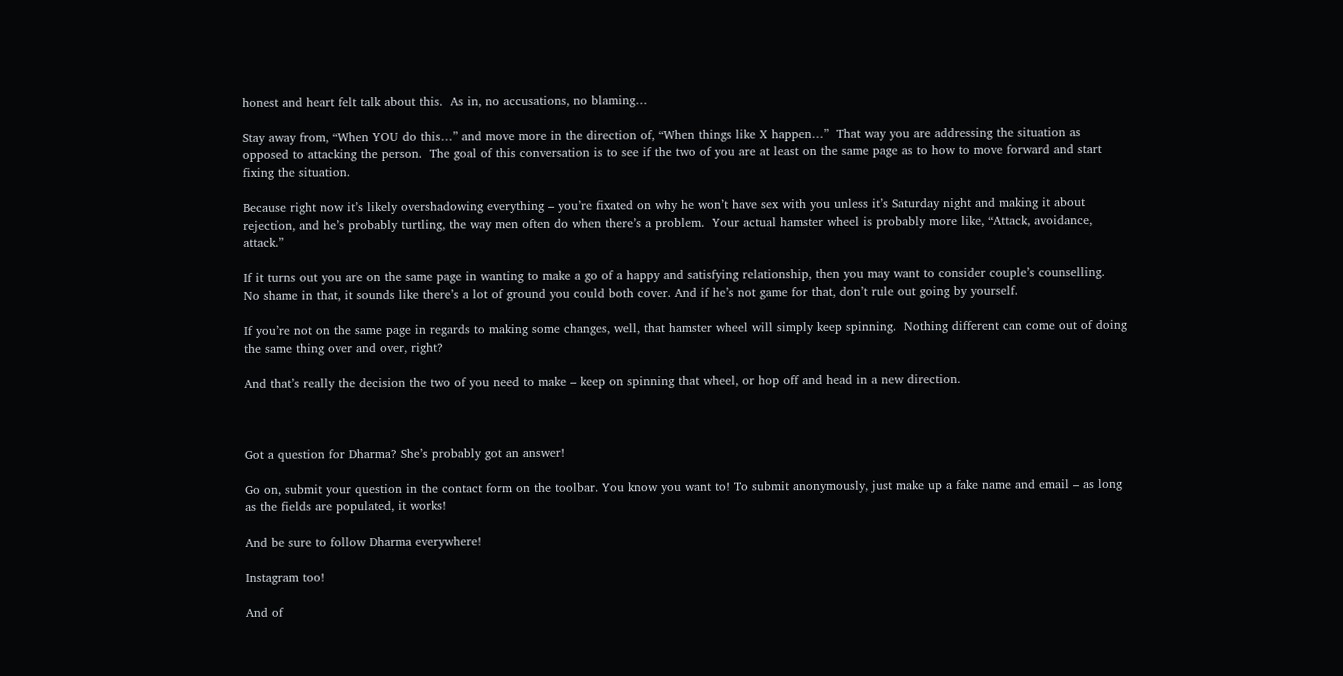honest and heart felt talk about this.  As in, no accusations, no blaming…

Stay away from, “When YOU do this…” and move more in the direction of, “When things like X happen…”  That way you are addressing the situation as opposed to attacking the person.  The goal of this conversation is to see if the two of you are at least on the same page as to how to move forward and start fixing the situation.

Because right now it’s likely overshadowing everything – you’re fixated on why he won’t have sex with you unless it’s Saturday night and making it about rejection, and he’s probably turtling, the way men often do when there’s a problem.  Your actual hamster wheel is probably more like, “Attack, avoidance, attack.”

If it turns out you are on the same page in wanting to make a go of a happy and satisfying relationship, then you may want to consider couple’s counselling.  No shame in that, it sounds like there’s a lot of ground you could both cover. And if he’s not game for that, don’t rule out going by yourself.

If you’re not on the same page in regards to making some changes, well, that hamster wheel will simply keep spinning.  Nothing different can come out of doing the same thing over and over, right?

And that’s really the decision the two of you need to make – keep on spinning that wheel, or hop off and head in a new direction.



Got a question for Dharma? She’s probably got an answer!

Go on, submit your question in the contact form on the toolbar. You know you want to! To submit anonymously, just make up a fake name and email – as long as the fields are populated, it works!

And be sure to follow Dharma everywhere!

Instagram too!

And of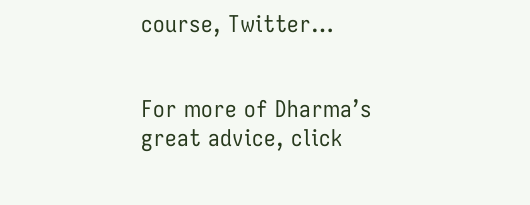course, Twitter…


For more of Dharma’s great advice, click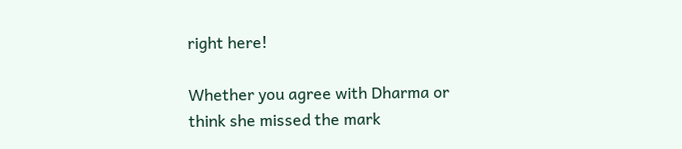right here!

Whether you agree with Dharma or think she missed the mark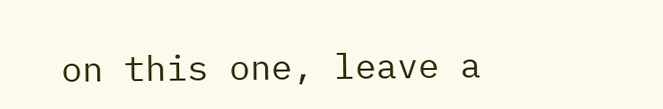on this one, leave a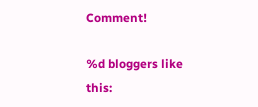Comment!

%d bloggers like this: